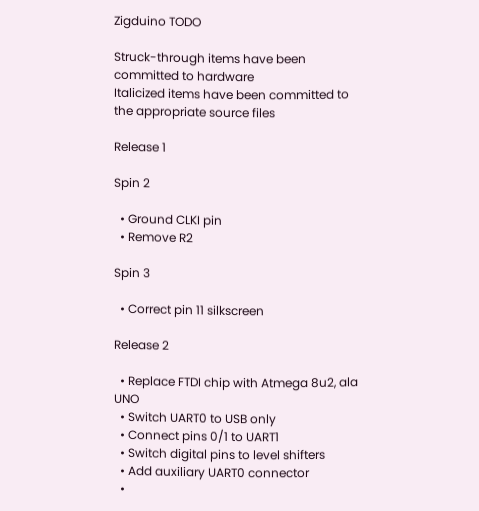Zigduino TODO

Struck-through items have been committed to hardware
Italicized items have been committed to the appropriate source files

Release 1

Spin 2

  • Ground CLKI pin
  • Remove R2

Spin 3

  • Correct pin 11 silkscreen

Release 2

  • Replace FTDI chip with Atmega 8u2, ala UNO
  • Switch UART0 to USB only
  • Connect pins 0/1 to UART1
  • Switch digital pins to level shifters
  • Add auxiliary UART0 connector
  •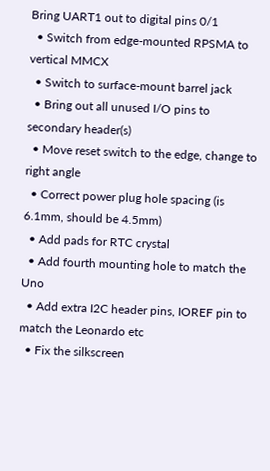Bring UART1 out to digital pins 0/1
  • Switch from edge-mounted RPSMA to vertical MMCX
  • Switch to surface-mount barrel jack
  • Bring out all unused I/O pins to secondary header(s)
  • Move reset switch to the edge, change to right angle
  • Correct power plug hole spacing (is 6.1mm, should be 4.5mm)
  • Add pads for RTC crystal
  • Add fourth mounting hole to match the Uno
  • Add extra I2C header pins, IOREF pin to match the Leonardo etc
  • Fix the silkscreen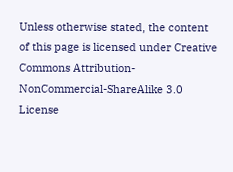Unless otherwise stated, the content of this page is licensed under Creative Commons Attribution-NonCommercial-ShareAlike 3.0 License